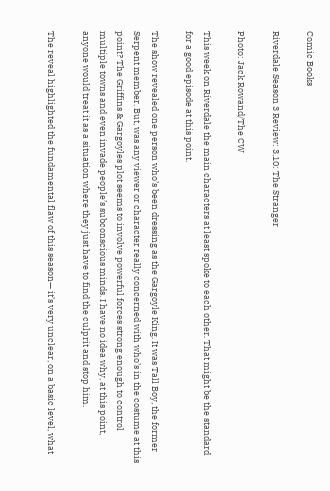Comic Books

Riverdale Season 3 Review: 3.10: The Stranger

Photo: Jack Rowand/The CW

This week on Riverdale the main characters at least spoke to each other. That might be the standard for a good episode at this point.

The show revealed one person who’s been dressing as the Gargoyle King. It was Tall Boy, the former Serpent member. But, was any viewer or character really concerned with who’s in the costume at this point? The Griffins & Gargoyles plot seems to involve powerful forces strong enough to control multiple towns and even invade people’s subconscious minds. I have no idea why, at this point, anyone would treat it as a situation where they just have to find the culprit and stop him.

The reveal highlighted the fundamental flaw of this season— it’s very unclear, on a basic level, what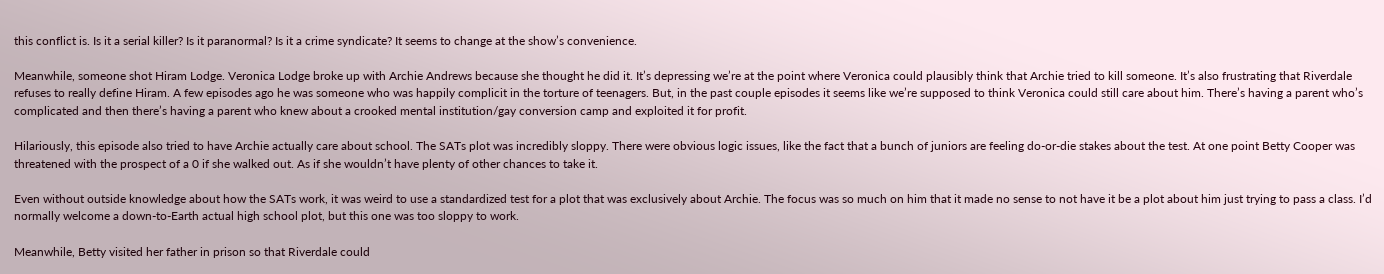this conflict is. Is it a serial killer? Is it paranormal? Is it a crime syndicate? It seems to change at the show’s convenience.

Meanwhile, someone shot Hiram Lodge. Veronica Lodge broke up with Archie Andrews because she thought he did it. It’s depressing we’re at the point where Veronica could plausibly think that Archie tried to kill someone. It’s also frustrating that Riverdale refuses to really define Hiram. A few episodes ago he was someone who was happily complicit in the torture of teenagers. But, in the past couple episodes it seems like we’re supposed to think Veronica could still care about him. There’s having a parent who’s complicated and then there’s having a parent who knew about a crooked mental institution/gay conversion camp and exploited it for profit.

Hilariously, this episode also tried to have Archie actually care about school. The SATs plot was incredibly sloppy. There were obvious logic issues, like the fact that a bunch of juniors are feeling do-or-die stakes about the test. At one point Betty Cooper was threatened with the prospect of a 0 if she walked out. As if she wouldn’t have plenty of other chances to take it.

Even without outside knowledge about how the SATs work, it was weird to use a standardized test for a plot that was exclusively about Archie. The focus was so much on him that it made no sense to not have it be a plot about him just trying to pass a class. I’d normally welcome a down-to-Earth actual high school plot, but this one was too sloppy to work.

Meanwhile, Betty visited her father in prison so that Riverdale could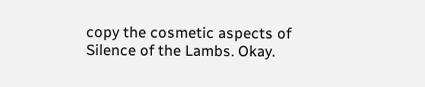copy the cosmetic aspects of Silence of the Lambs. Okay.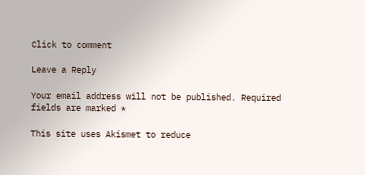Click to comment

Leave a Reply

Your email address will not be published. Required fields are marked *

This site uses Akismet to reduce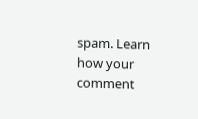spam. Learn how your comment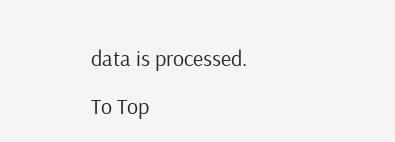data is processed.

To Top